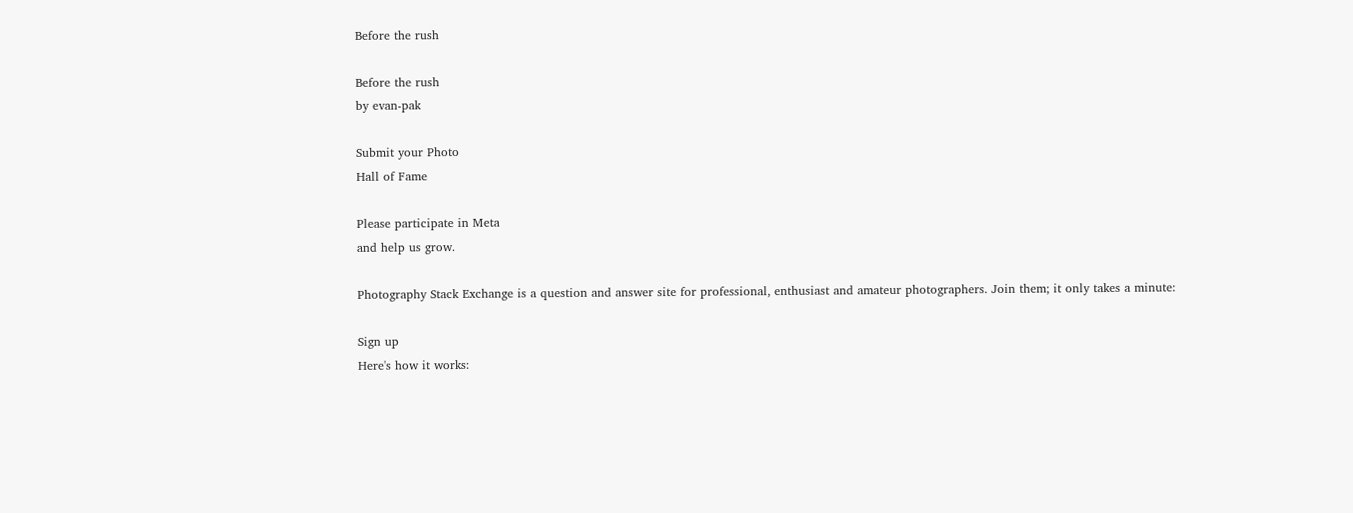Before the rush

Before the rush
by evan-pak

Submit your Photo
Hall of Fame

Please participate in Meta
and help us grow.

Photography Stack Exchange is a question and answer site for professional, enthusiast and amateur photographers. Join them; it only takes a minute:

Sign up
Here's how it works: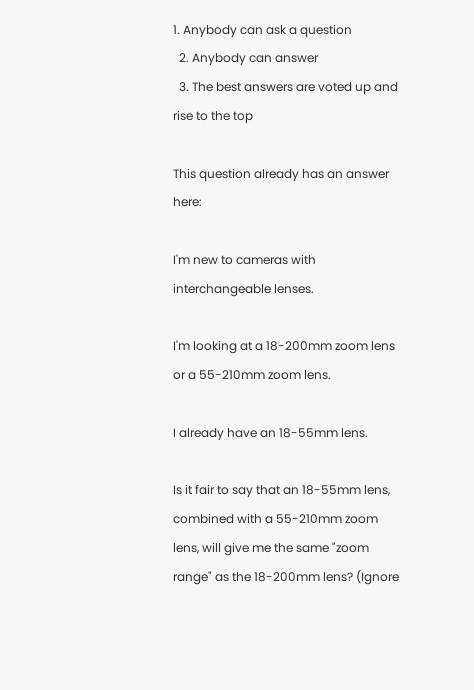1. Anybody can ask a question
  2. Anybody can answer
  3. The best answers are voted up and rise to the top

This question already has an answer here:

I'm new to cameras with interchangeable lenses.

I'm looking at a 18-200mm zoom lens or a 55-210mm zoom lens.

I already have an 18-55mm lens.

Is it fair to say that an 18-55mm lens, combined with a 55-210mm zoom lens, will give me the same "zoom range" as the 18-200mm lens? (Ignore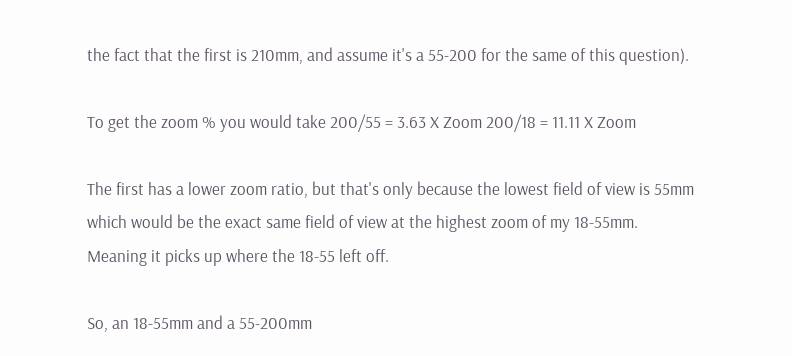the fact that the first is 210mm, and assume it's a 55-200 for the same of this question).

To get the zoom % you would take 200/55 = 3.63 X Zoom 200/18 = 11.11 X Zoom

The first has a lower zoom ratio, but that's only because the lowest field of view is 55mm which would be the exact same field of view at the highest zoom of my 18-55mm. Meaning it picks up where the 18-55 left off.

So, an 18-55mm and a 55-200mm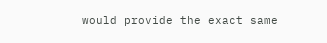would provide the exact same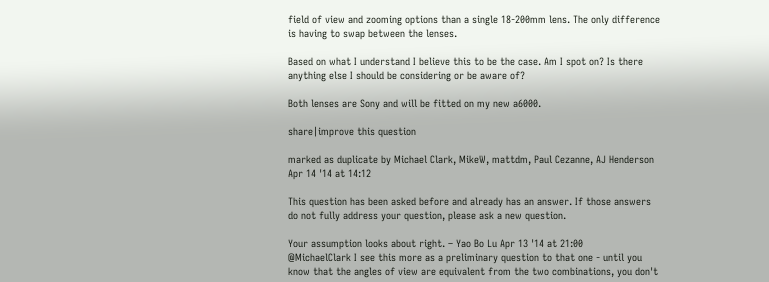field of view and zooming options than a single 18-200mm lens. The only difference is having to swap between the lenses.

Based on what I understand I believe this to be the case. Am I spot on? Is there anything else I should be considering or be aware of?

Both lenses are Sony and will be fitted on my new a6000.

share|improve this question

marked as duplicate by Michael Clark, MikeW, mattdm, Paul Cezanne, AJ Henderson Apr 14 '14 at 14:12

This question has been asked before and already has an answer. If those answers do not fully address your question, please ask a new question.

Your assumption looks about right. – Yao Bo Lu Apr 13 '14 at 21:00
@MichaelClark I see this more as a preliminary question to that one - until you know that the angles of view are equivalent from the two combinations, you don't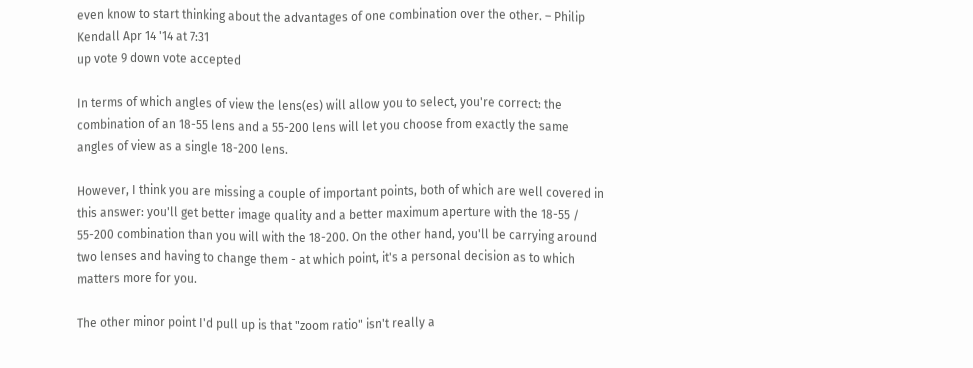even know to start thinking about the advantages of one combination over the other. – Philip Kendall Apr 14 '14 at 7:31
up vote 9 down vote accepted

In terms of which angles of view the lens(es) will allow you to select, you're correct: the combination of an 18-55 lens and a 55-200 lens will let you choose from exactly the same angles of view as a single 18-200 lens.

However, I think you are missing a couple of important points, both of which are well covered in this answer: you'll get better image quality and a better maximum aperture with the 18-55 / 55-200 combination than you will with the 18-200. On the other hand, you'll be carrying around two lenses and having to change them - at which point, it's a personal decision as to which matters more for you.

The other minor point I'd pull up is that "zoom ratio" isn't really a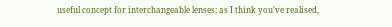useful concept for interchangeable lenses; as I think you've realised,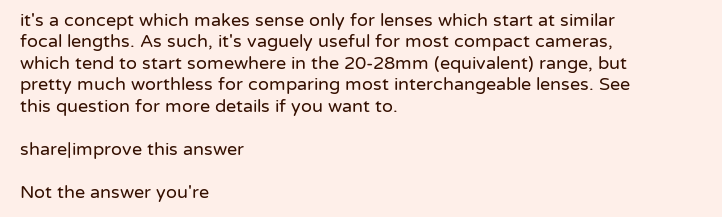it's a concept which makes sense only for lenses which start at similar focal lengths. As such, it's vaguely useful for most compact cameras, which tend to start somewhere in the 20-28mm (equivalent) range, but pretty much worthless for comparing most interchangeable lenses. See this question for more details if you want to.

share|improve this answer

Not the answer you're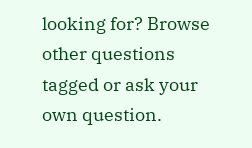looking for? Browse other questions tagged or ask your own question.